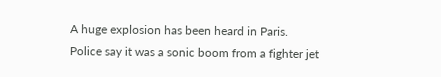A huge explosion has been heard in Paris. Police say it was a sonic boom from a fighter jet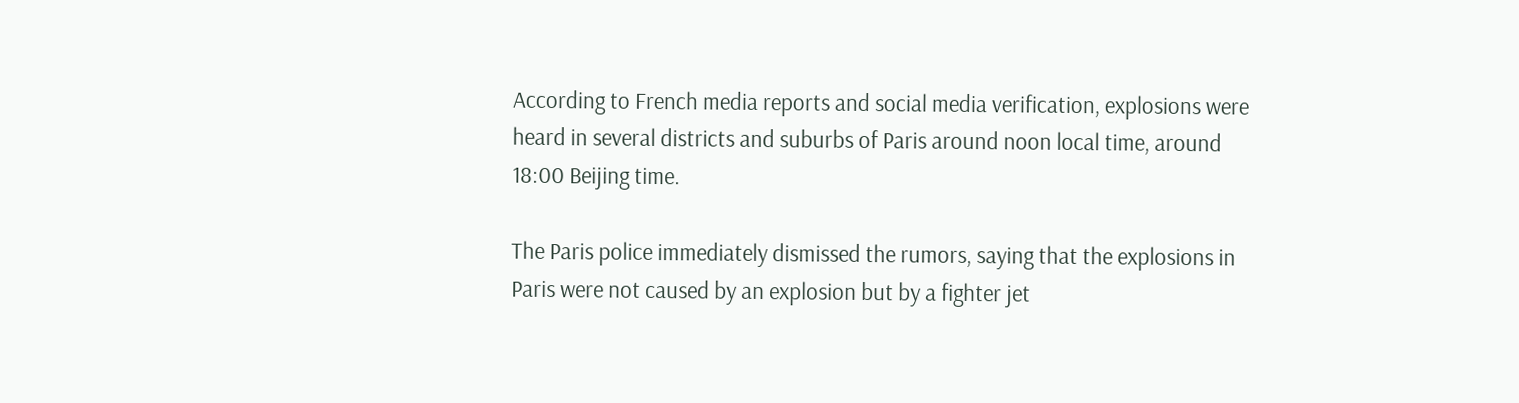According to French media reports and social media verification, explosions were heard in several districts and suburbs of Paris around noon local time, around 18:00 Beijing time.

The Paris police immediately dismissed the rumors, saying that the explosions in Paris were not caused by an explosion but by a fighter jet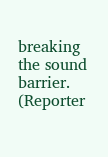breaking the sound barrier. (Reporter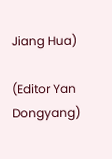Jiang Hua)

(Editor Yan Dongyang)